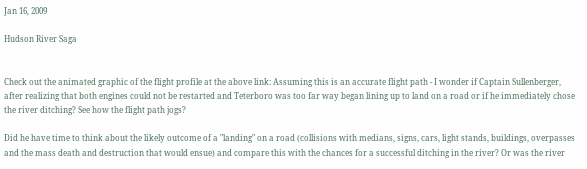Jan 16, 2009

Hudson River Saga


Check out the animated graphic of the flight profile at the above link: Assuming this is an accurate flight path - I wonder if Captain Sullenberger, after realizing that both engines could not be restarted and Teterboro was too far way began lining up to land on a road or if he immediately chose the river ditching? See how the flight path jogs?

Did he have time to think about the likely outcome of a "landing" on a road (collisions with medians, signs, cars, light stands, buildings, overpasses and the mass death and destruction that would ensue) and compare this with the chances for a successful ditching in the river? Or was the river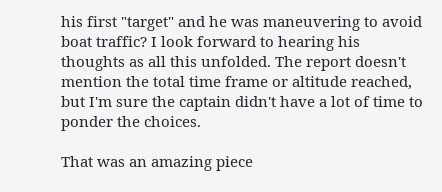his first "target" and he was maneuvering to avoid boat traffic? I look forward to hearing his thoughts as all this unfolded. The report doesn't mention the total time frame or altitude reached, but I'm sure the captain didn't have a lot of time to ponder the choices.

That was an amazing piece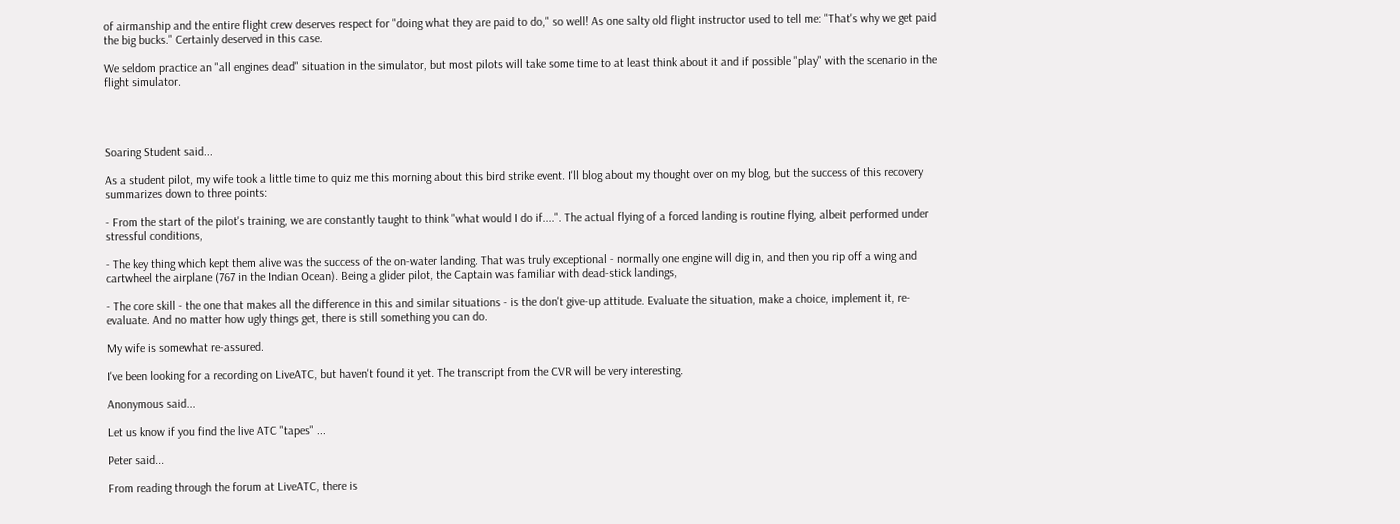of airmanship and the entire flight crew deserves respect for "doing what they are paid to do," so well! As one salty old flight instructor used to tell me: "That's why we get paid the big bucks." Certainly deserved in this case.

We seldom practice an "all engines dead" situation in the simulator, but most pilots will take some time to at least think about it and if possible "play" with the scenario in the flight simulator.




Soaring Student said...

As a student pilot, my wife took a little time to quiz me this morning about this bird strike event. I'll blog about my thought over on my blog, but the success of this recovery summarizes down to three points:

- From the start of the pilot's training, we are constantly taught to think "what would I do if....". The actual flying of a forced landing is routine flying, albeit performed under stressful conditions,

- The key thing which kept them alive was the success of the on-water landing. That was truly exceptional - normally one engine will dig in, and then you rip off a wing and cartwheel the airplane (767 in the Indian Ocean). Being a glider pilot, the Captain was familiar with dead-stick landings,

- The core skill - the one that makes all the difference in this and similar situations - is the don't give-up attitude. Evaluate the situation, make a choice, implement it, re-evaluate. And no matter how ugly things get, there is still something you can do.

My wife is somewhat re-assured.

I've been looking for a recording on LiveATC, but haven't found it yet. The transcript from the CVR will be very interesting.

Anonymous said...

Let us know if you find the live ATC "tapes" ...

Peter said...

From reading through the forum at LiveATC, there is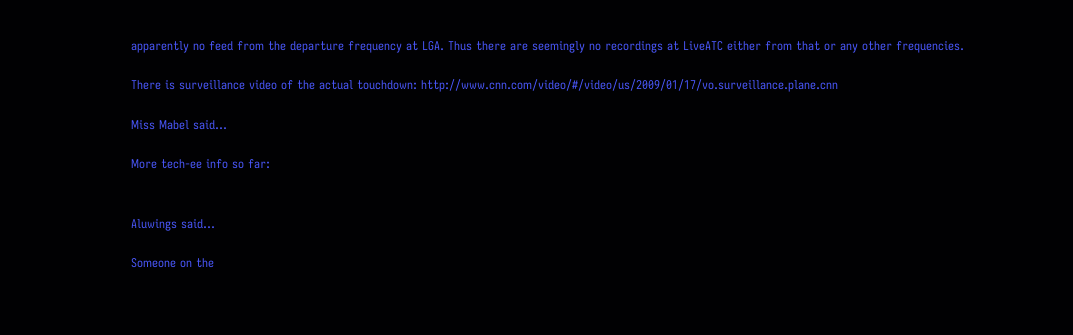apparently no feed from the departure frequency at LGA. Thus there are seemingly no recordings at LiveATC either from that or any other frequencies.

There is surveillance video of the actual touchdown: http://www.cnn.com/video/#/video/us/2009/01/17/vo.surveillance.plane.cnn

Miss Mabel said...

More tech-ee info so far:


Aluwings said...

Someone on the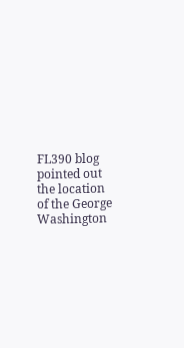FL390 blog pointed out the location of the George Washington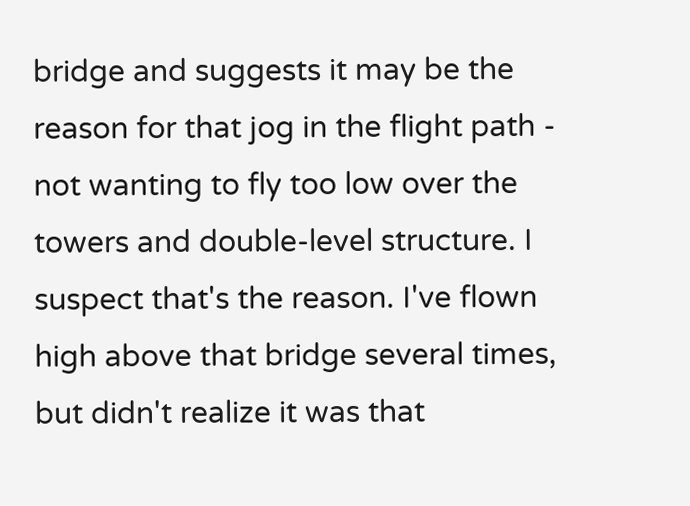bridge and suggests it may be the reason for that jog in the flight path - not wanting to fly too low over the towers and double-level structure. I suspect that's the reason. I've flown high above that bridge several times, but didn't realize it was that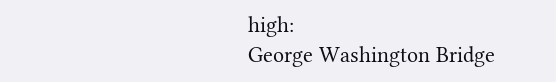high:
George Washington Bridge